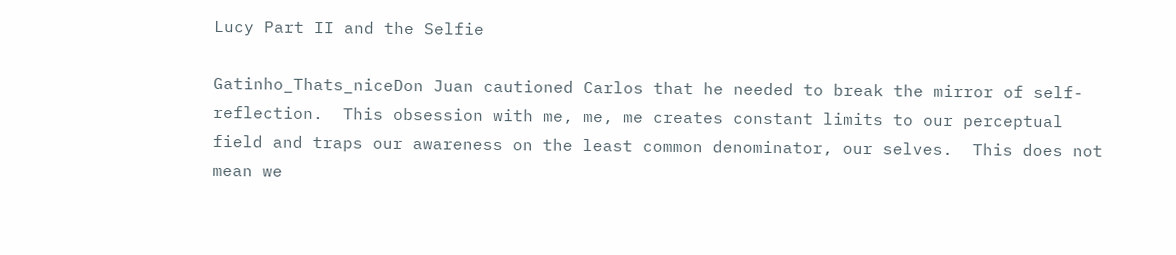Lucy Part II and the Selfie

Gatinho_Thats_niceDon Juan cautioned Carlos that he needed to break the mirror of self-reflection.  This obsession with me, me, me creates constant limits to our perceptual field and traps our awareness on the least common denominator, our selves.  This does not mean we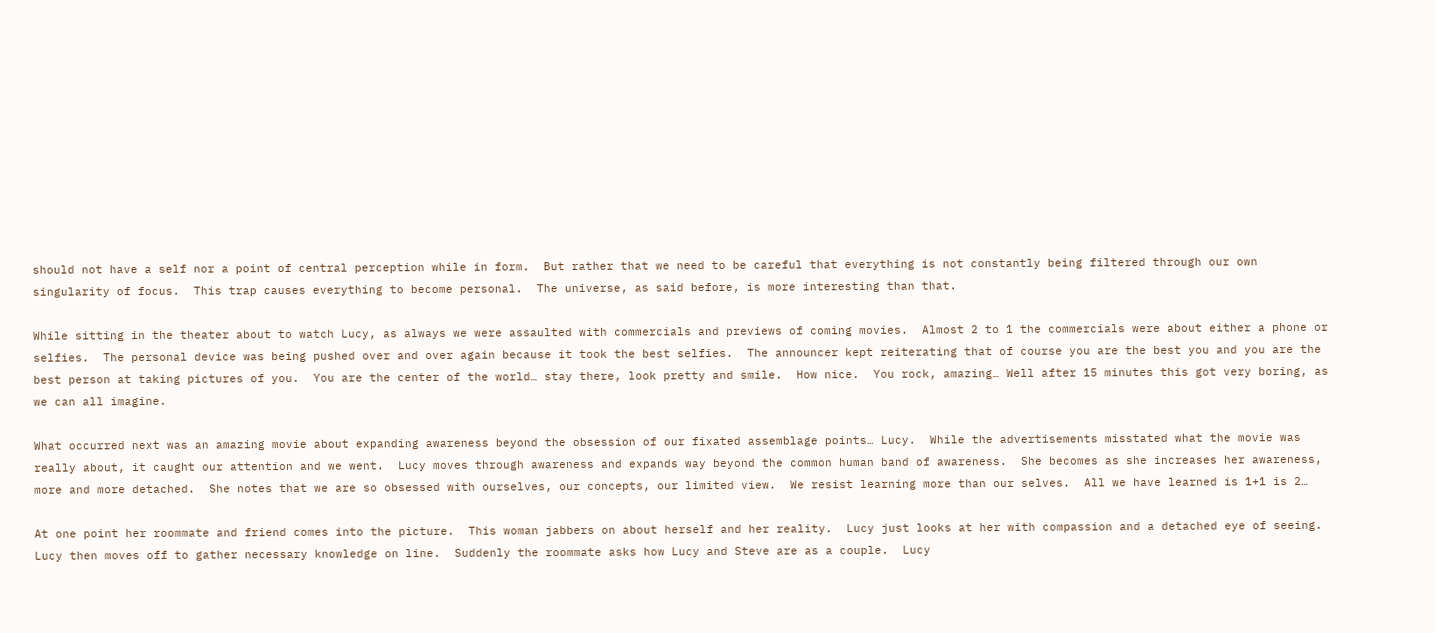should not have a self nor a point of central perception while in form.  But rather that we need to be careful that everything is not constantly being filtered through our own singularity of focus.  This trap causes everything to become personal.  The universe, as said before, is more interesting than that.

While sitting in the theater about to watch Lucy, as always we were assaulted with commercials and previews of coming movies.  Almost 2 to 1 the commercials were about either a phone or selfies.  The personal device was being pushed over and over again because it took the best selfies.  The announcer kept reiterating that of course you are the best you and you are the best person at taking pictures of you.  You are the center of the world… stay there, look pretty and smile.  How nice.  You rock, amazing… Well after 15 minutes this got very boring, as we can all imagine.

What occurred next was an amazing movie about expanding awareness beyond the obsession of our fixated assemblage points… Lucy.  While the advertisements misstated what the movie was really about, it caught our attention and we went.  Lucy moves through awareness and expands way beyond the common human band of awareness.  She becomes as she increases her awareness, more and more detached.  She notes that we are so obsessed with ourselves, our concepts, our limited view.  We resist learning more than our selves.  All we have learned is 1+1 is 2…

At one point her roommate and friend comes into the picture.  This woman jabbers on about herself and her reality.  Lucy just looks at her with compassion and a detached eye of seeing.  Lucy then moves off to gather necessary knowledge on line.  Suddenly the roommate asks how Lucy and Steve are as a couple.  Lucy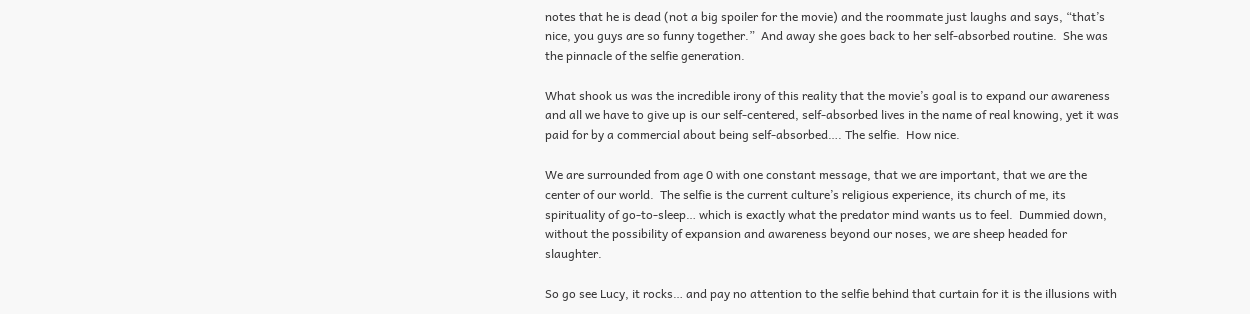notes that he is dead (not a big spoiler for the movie) and the roommate just laughs and says, “that’s nice, you guys are so funny together.”  And away she goes back to her self-absorbed routine.  She was the pinnacle of the selfie generation.

What shook us was the incredible irony of this reality that the movie’s goal is to expand our awareness and all we have to give up is our self-centered, self-absorbed lives in the name of real knowing, yet it was paid for by a commercial about being self-absorbed…. The selfie.  How nice.

We are surrounded from age 0 with one constant message, that we are important, that we are the center of our world.  The selfie is the current culture’s religious experience, its church of me, its spirituality of go-to-sleep… which is exactly what the predator mind wants us to feel.  Dummied down, without the possibility of expansion and awareness beyond our noses, we are sheep headed for slaughter.

So go see Lucy, it rocks… and pay no attention to the selfie behind that curtain for it is the illusions with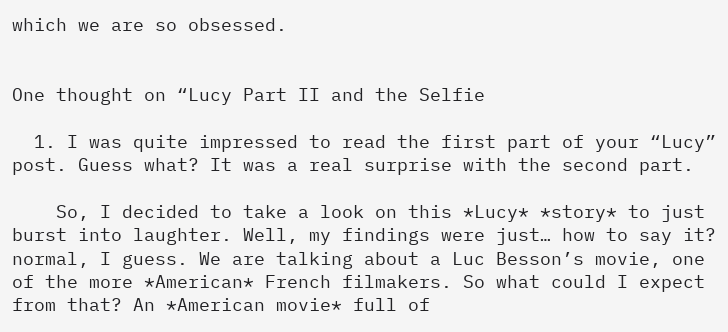which we are so obsessed.


One thought on “Lucy Part II and the Selfie

  1. I was quite impressed to read the first part of your “Lucy” post. Guess what? It was a real surprise with the second part.

    So, I decided to take a look on this *Lucy* *story* to just burst into laughter. Well, my findings were just… how to say it? normal, I guess. We are talking about a Luc Besson’s movie, one of the more *American* French filmakers. So what could I expect from that? An *American movie* full of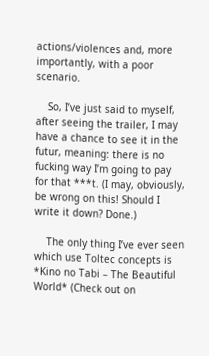actions/violences and, more importantly, with a poor scenario.

    So, I’ve just said to myself, after seeing the trailer, I may have a chance to see it in the futur, meaning: there is no fucking way I’m going to pay for that ***t. (I may, obviously, be wrong on this! Should I write it down? Done.)

    The only thing I’ve ever seen which use Toltec concepts is *Kino no Tabi – The Beautiful World* (Check out on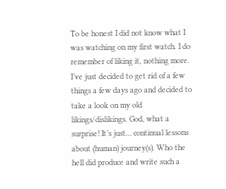To be honest I did not know what I was watching on my first watch. I do remember of liking it, nothing more. I’ve just decided to get rid of a few things a few days ago and decided to take a look on my old likings/dislikings. God, what a surprise! It’s just… continual lessons about (human) journey(s). Who the hell did produce and write such a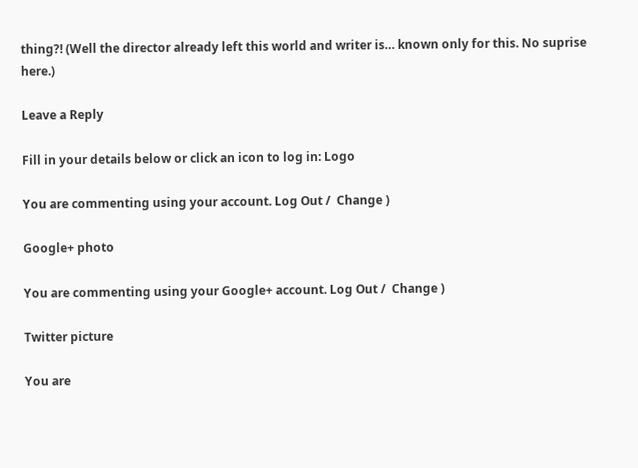thing?! (Well the director already left this world and writer is… known only for this. No suprise here.)

Leave a Reply

Fill in your details below or click an icon to log in: Logo

You are commenting using your account. Log Out /  Change )

Google+ photo

You are commenting using your Google+ account. Log Out /  Change )

Twitter picture

You are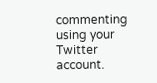commenting using your Twitter account.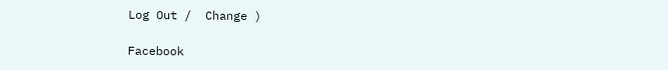Log Out /  Change )

Facebook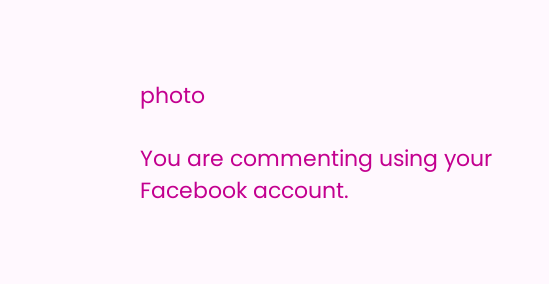photo

You are commenting using your Facebook account.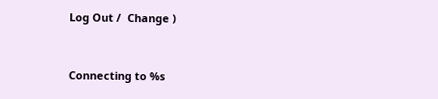Log Out /  Change )


Connecting to %s